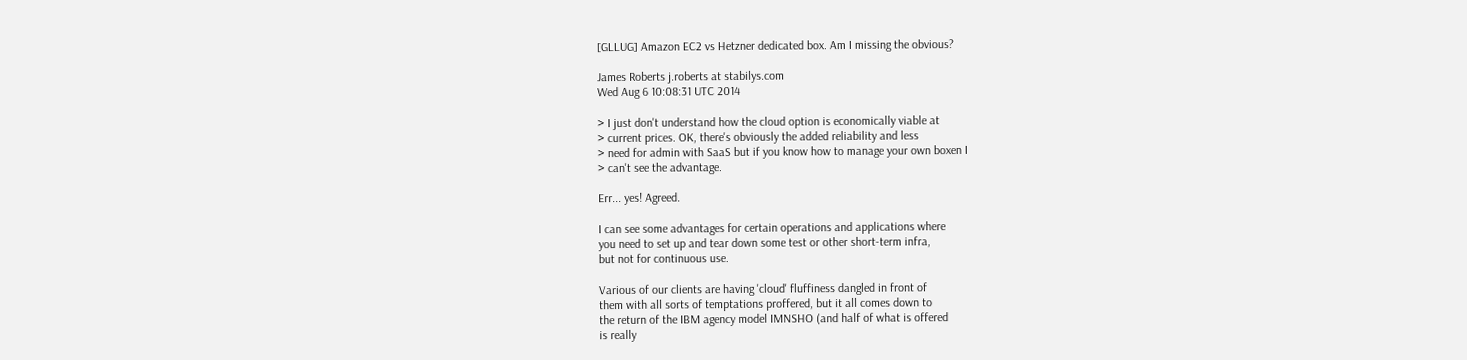[GLLUG] Amazon EC2 vs Hetzner dedicated box. Am I missing the obvious?

James Roberts j.roberts at stabilys.com
Wed Aug 6 10:08:31 UTC 2014

> I just don't understand how the cloud option is economically viable at
> current prices. OK, there's obviously the added reliability and less
> need for admin with SaaS but if you know how to manage your own boxen I
> can't see the advantage.

Err... yes! Agreed.

I can see some advantages for certain operations and applications where
you need to set up and tear down some test or other short-term infra,
but not for continuous use.

Various of our clients are having 'cloud' fluffiness dangled in front of
them with all sorts of temptations proffered, but it all comes down to
the return of the IBM agency model IMNSHO (and half of what is offered
is really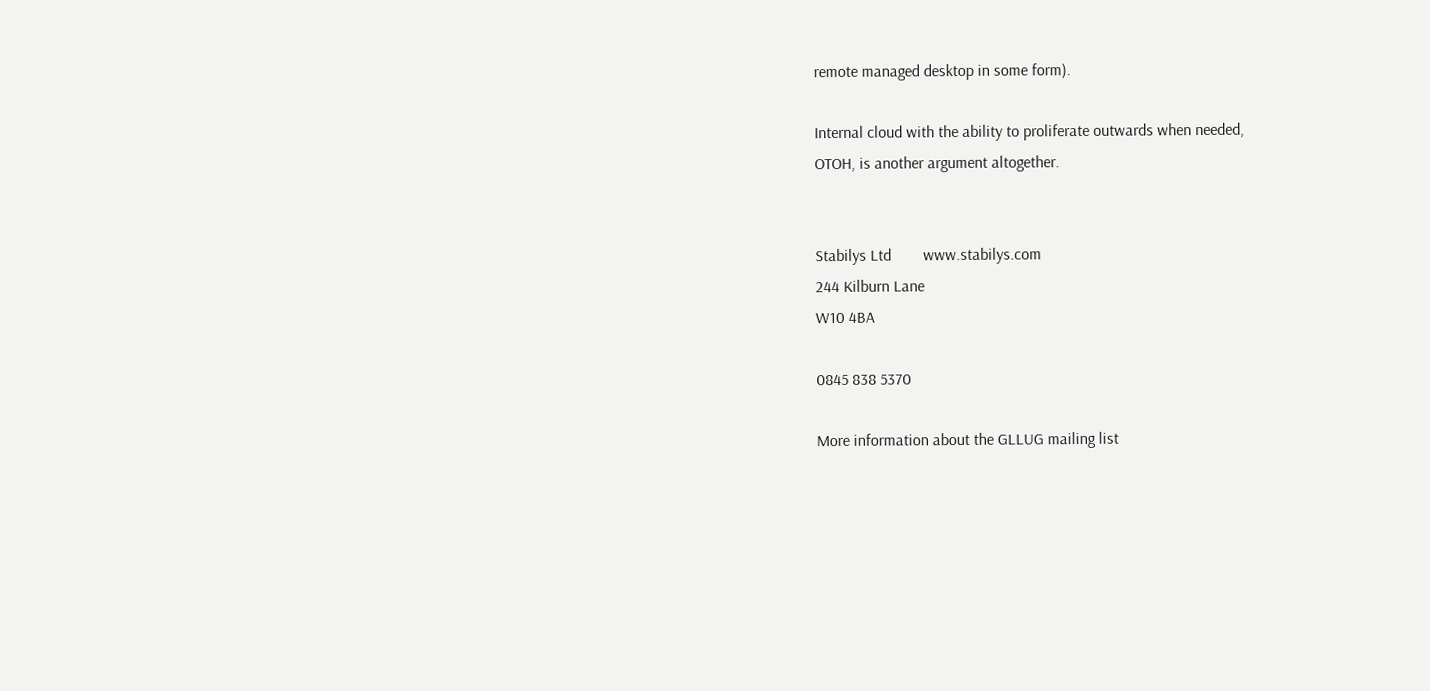remote managed desktop in some form).

Internal cloud with the ability to proliferate outwards when needed,
OTOH, is another argument altogether.


Stabilys Ltd        www.stabilys.com
244 Kilburn Lane
W10 4BA

0845 838 5370

More information about the GLLUG mailing list